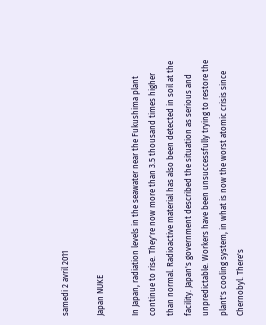samedi 2 avril 2011

Japan NUKE

In Japan, radiation levels in the seawater near the Fukushima plant continue to rise. They're now more than 3.5 thousand times higher than normal. Radioactive material has also been detected in soil at the facility. Japan's government described the situation as serious and unpredictable. Workers have been unsuccessfully trying to restore the plant's cooling system, in what is now the worst atomic crisis since Chernobyl. There's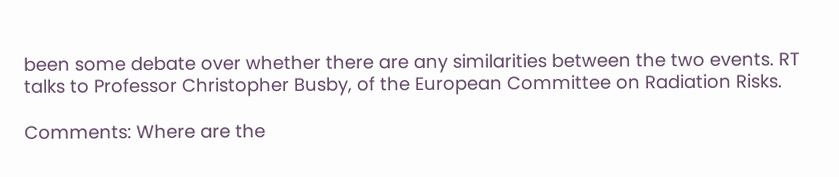been some debate over whether there are any similarities between the two events. RT talks to Professor Christopher Busby, of the European Committee on Radiation Risks.

Comments: Where are the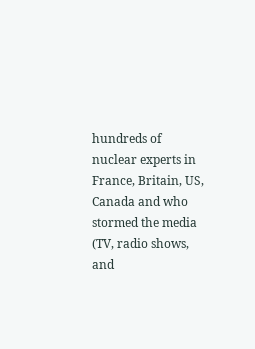hundreds of nuclear experts in France, Britain, US, Canada and who stormed the media (TV, radio shows, and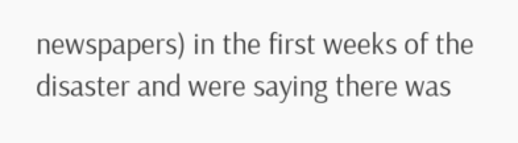newspapers) in the first weeks of the disaster and were saying there was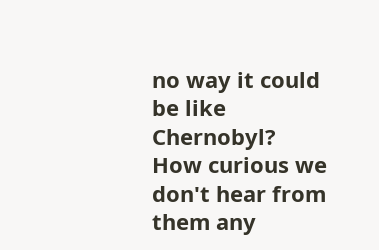no way it could be like Chernobyl? How curious we don't hear from them any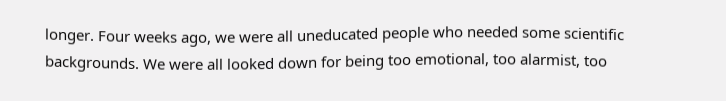longer. Four weeks ago, we were all uneducated people who needed some scientific backgrounds. We were all looked down for being too emotional, too alarmist, too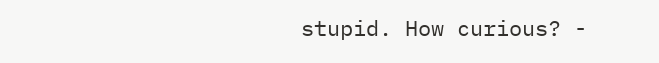stupid. How curious? -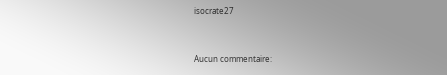isocrate27


Aucun commentaire: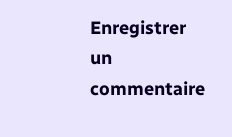Enregistrer un commentaire